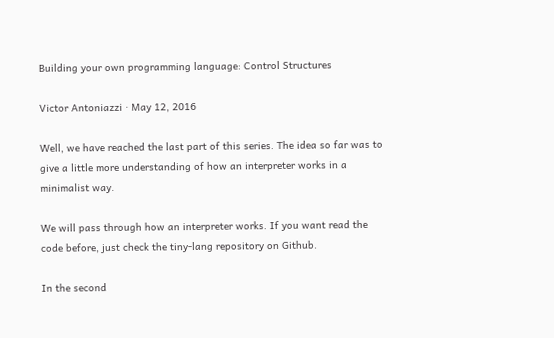Building your own programming language: Control Structures

Victor Antoniazzi · May 12, 2016

Well, we have reached the last part of this series. The idea so far was to give a little more understanding of how an interpreter works in a minimalist way.

We will pass through how an interpreter works. If you want read the code before, just check the tiny-lang repository on Github.

In the second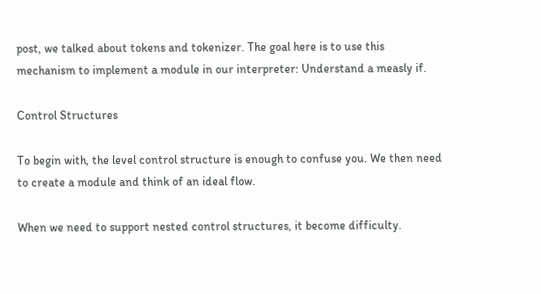post, we talked about tokens and tokenizer. The goal here is to use this mechanism to implement a module in our interpreter: Understand a measly if.

Control Structures

To begin with, the level control structure is enough to confuse you. We then need to create a module and think of an ideal flow.

When we need to support nested control structures, it become difficulty.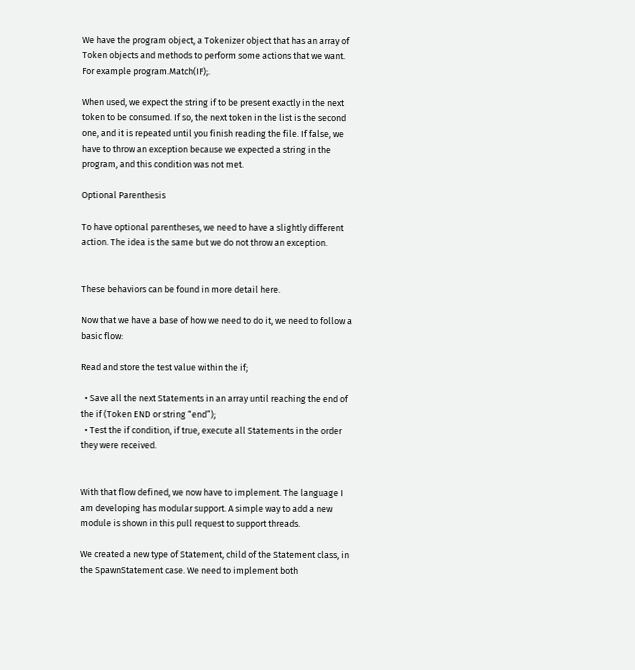We have the program object, a Tokenizer object that has an array of Token objects and methods to perform some actions that we want. For example program.Match(IF);.

When used, we expect the string if to be present exactly in the next token to be consumed. If so, the next token in the list is the second one, and it is repeated until you finish reading the file. If false, we have to throw an exception because we expected a string in the program, and this condition was not met.

Optional Parenthesis

To have optional parentheses, we need to have a slightly different action. The idea is the same but we do not throw an exception.


These behaviors can be found in more detail here.

Now that we have a base of how we need to do it, we need to follow a basic flow:

Read and store the test value within the if;

  • Save all the next Statements in an array until reaching the end of the if (Token END or string “end”);
  • Test the if condition, if true, execute all Statements in the order they were received.


With that flow defined, we now have to implement. The language I am developing has modular support. A simple way to add a new module is shown in this pull request to support threads.

We created a new type of Statement, child of the Statement class, in the SpawnStatement case. We need to implement both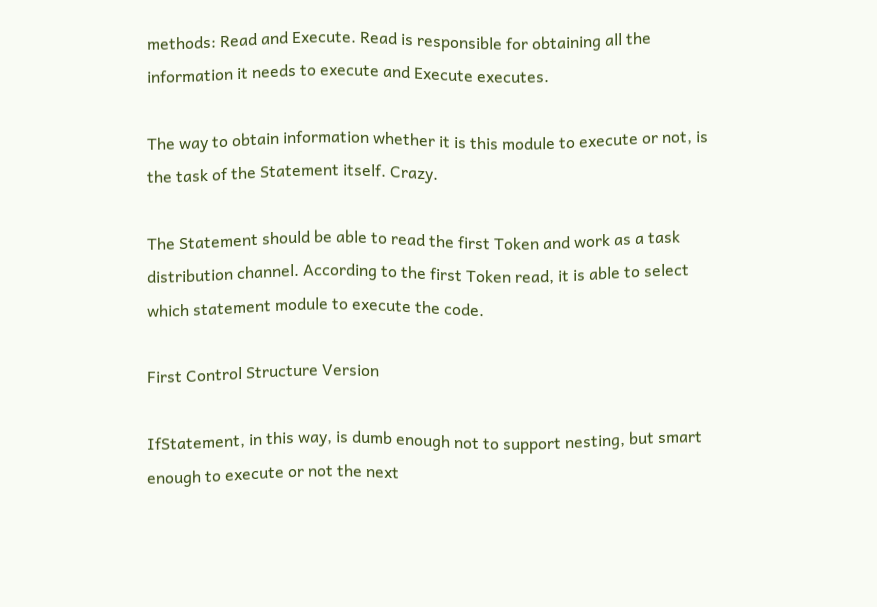methods: Read and Execute. Read is responsible for obtaining all the information it needs to execute and Execute executes.

The way to obtain information whether it is this module to execute or not, is the task of the Statement itself. Crazy.

The Statement should be able to read the first Token and work as a task distribution channel. According to the first Token read, it is able to select which statement module to execute the code.

First Control Structure Version

IfStatement, in this way, is dumb enough not to support nesting, but smart enough to execute or not the next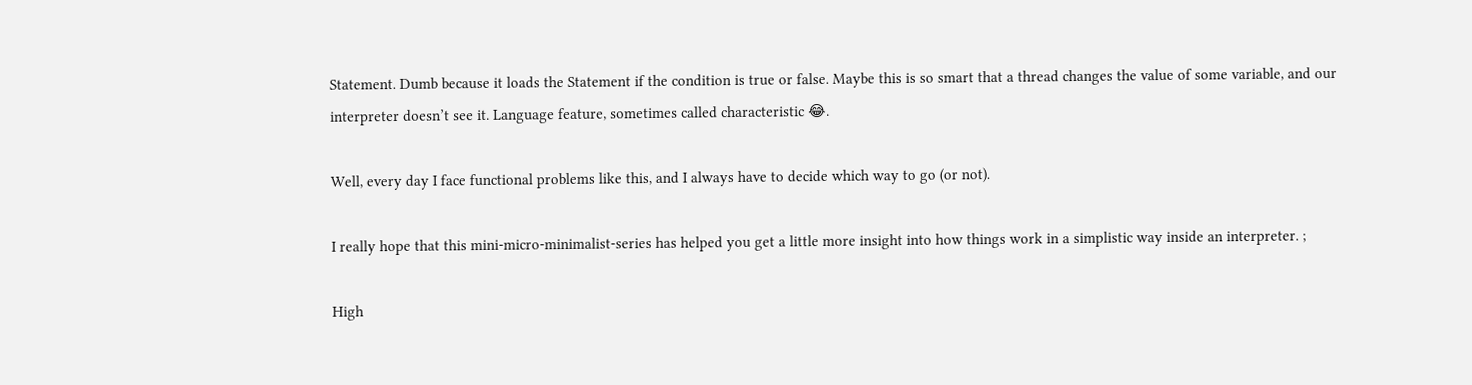Statement. Dumb because it loads the Statement if the condition is true or false. Maybe this is so smart that a thread changes the value of some variable, and our interpreter doesn’t see it. Language feature, sometimes called characteristic 😂.

Well, every day I face functional problems like this, and I always have to decide which way to go (or not).

I really hope that this mini-micro-minimalist-series has helped you get a little more insight into how things work in a simplistic way inside an interpreter. ;

High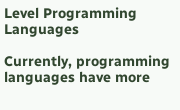Level Programming Languages

Currently, programming languages have more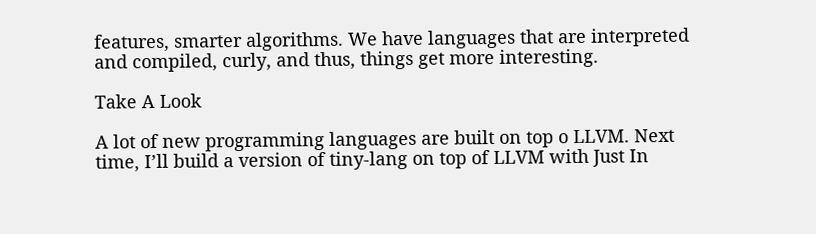features, smarter algorithms. We have languages that are interpreted and compiled, curly, and thus, things get more interesting.

Take A Look

A lot of new programming languages are built on top o LLVM. Next time, I’ll build a version of tiny-lang on top of LLVM with Just In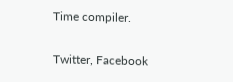Time compiler.

Twitter, Facebook